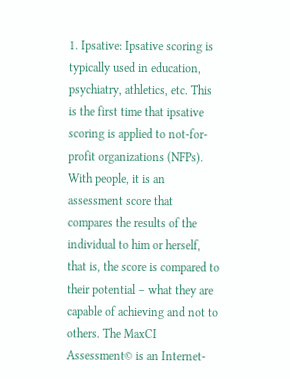1. Ipsative: Ipsative scoring is typically used in education, psychiatry, athletics, etc. This is the first time that ipsative scoring is applied to not-for-profit organizations (NFPs).  With people, it is an assessment score that compares the results of the individual to him or herself, that is, the score is compared to their potential – what they are capable of achieving and not to others. The MaxCI Assessment© is an Internet-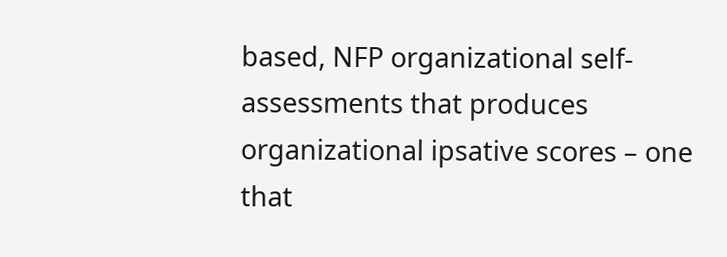based, NFP organizational self-assessments that produces organizational ipsative scores – one that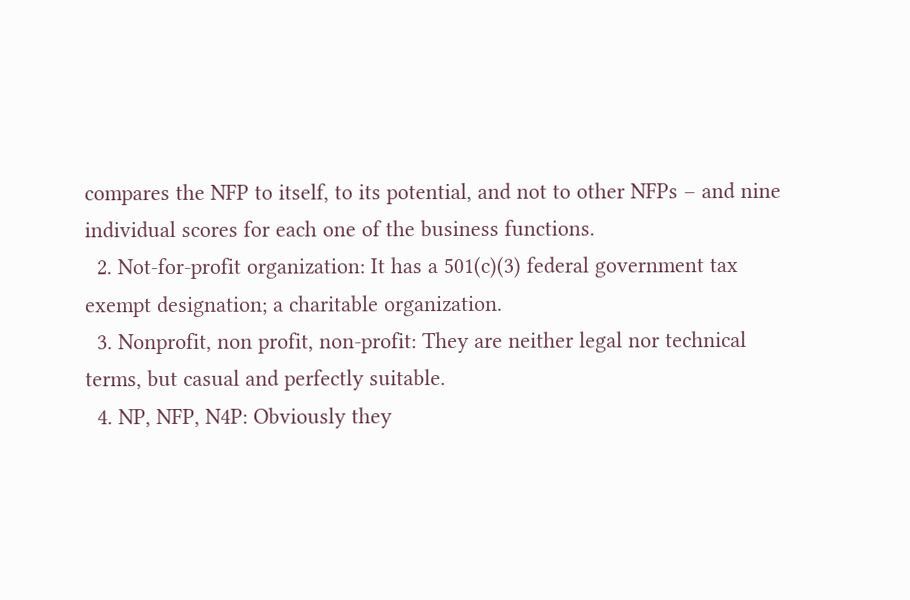compares the NFP to itself, to its potential, and not to other NFPs – and nine individual scores for each one of the business functions.
  2. Not-for-profit organization: It has a 501(c)(3) federal government tax exempt designation; a charitable organization.
  3. Nonprofit, non profit, non-profit: They are neither legal nor technical terms, but casual and perfectly suitable.
  4. NP, NFP, N4P: Obviously they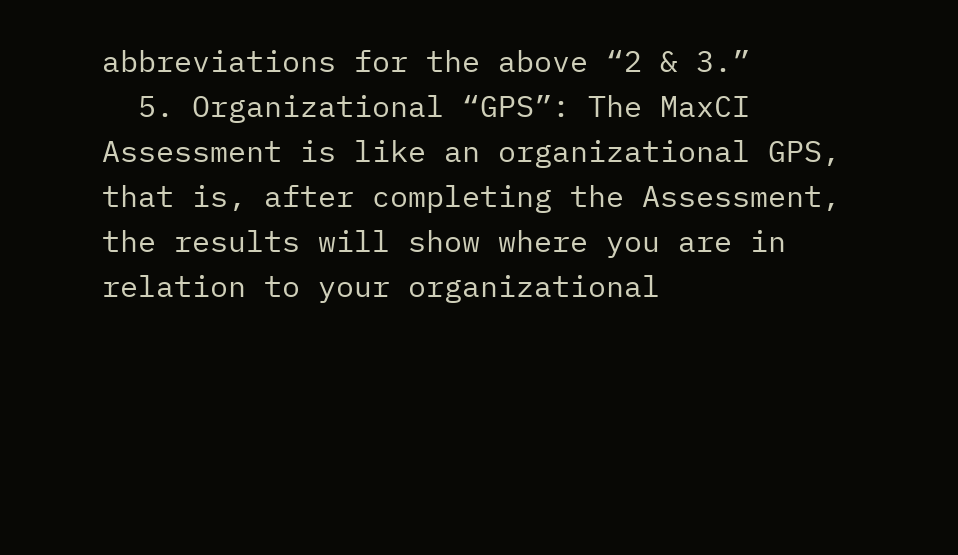abbreviations for the above “2 & 3.”
  5. Organizational “GPS”: The MaxCI Assessment is like an organizational GPS, that is, after completing the Assessment, the results will show where you are in relation to your organizational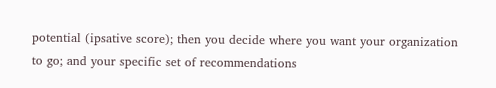potential (ipsative score); then you decide where you want your organization to go; and your specific set of recommendations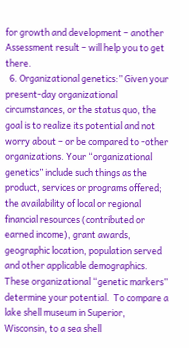for growth and development – another Assessment result – will help you to get there.
  6. Organizational genetics:” Given your present-day organizational circumstances, or the status quo, the goal is to realize its potential and not worry about – or be compared to -other organizations. Your “organizational genetics” include such things as the product, services or programs offered; the availability of local or regional financial resources (contributed or earned income), grant awards, geographic location, population served and other applicable demographics. These organizational “genetic markers” determine your potential.  To compare a lake shell museum in Superior, Wisconsin, to a sea shell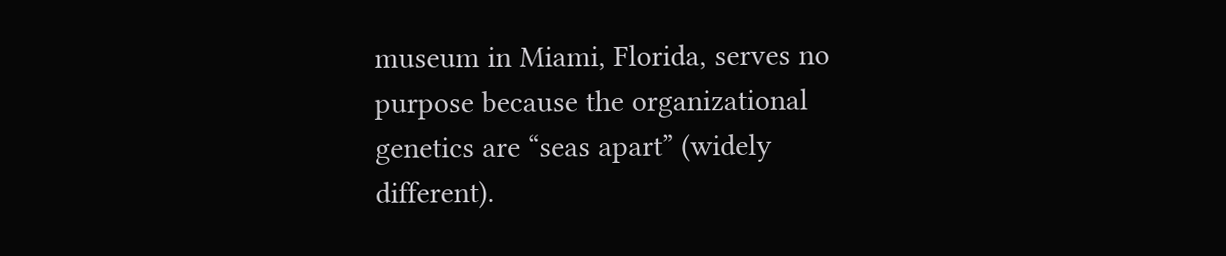museum in Miami, Florida, serves no purpose because the organizational genetics are “seas apart” (widely different).